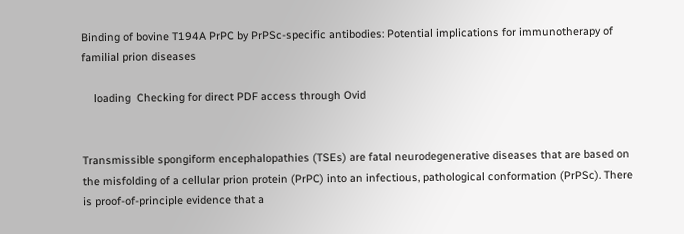Binding of bovine T194A PrPC by PrPSc-specific antibodies: Potential implications for immunotherapy of familial prion diseases

    loading  Checking for direct PDF access through Ovid


Transmissible spongiform encephalopathies (TSEs) are fatal neurodegenerative diseases that are based on the misfolding of a cellular prion protein (PrPC) into an infectious, pathological conformation (PrPSc). There is proof-of-principle evidence that a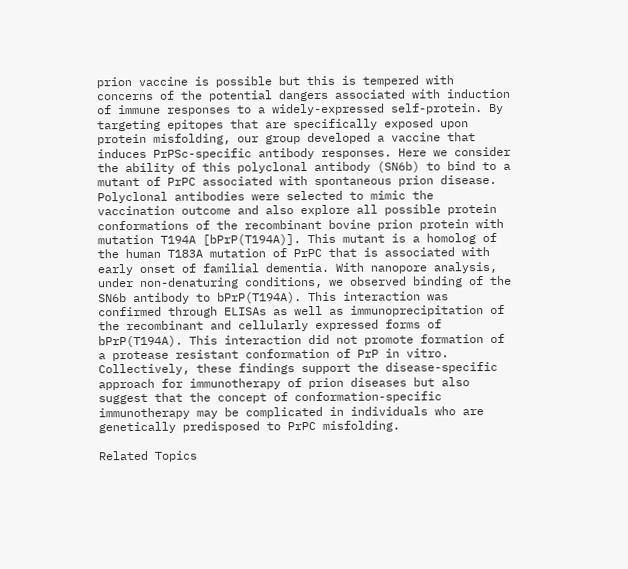prion vaccine is possible but this is tempered with concerns of the potential dangers associated with induction of immune responses to a widely-expressed self-protein. By targeting epitopes that are specifically exposed upon protein misfolding, our group developed a vaccine that induces PrPSc-specific antibody responses. Here we consider the ability of this polyclonal antibody (SN6b) to bind to a mutant of PrPC associated with spontaneous prion disease. Polyclonal antibodies were selected to mimic the vaccination outcome and also explore all possible protein conformations of the recombinant bovine prion protein with mutation T194A [bPrP(T194A)]. This mutant is a homolog of the human T183A mutation of PrPC that is associated with early onset of familial dementia. With nanopore analysis, under non-denaturing conditions, we observed binding of the SN6b antibody to bPrP(T194A). This interaction was confirmed through ELISAs as well as immunoprecipitation of the recombinant and cellularly expressed forms of bPrP(T194A). This interaction did not promote formation of a protease resistant conformation of PrP in vitro. Collectively, these findings support the disease-specific approach for immunotherapy of prion diseases but also suggest that the concept of conformation-specific immunotherapy may be complicated in individuals who are genetically predisposed to PrPC misfolding.

Related Topics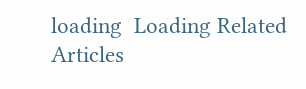loading  Loading Related Articles